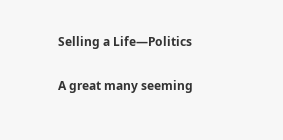Selling a Life—Politics

A great many seeming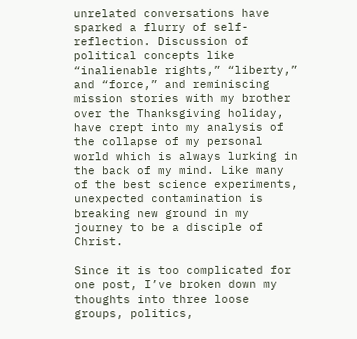unrelated conversations have sparked a flurry of self-reflection. Discussion of political concepts like “inalienable rights,” “liberty,” and “force,” and reminiscing mission stories with my brother over the Thanksgiving holiday, have crept into my analysis of the collapse of my personal world which is always lurking in the back of my mind. Like many of the best science experiments, unexpected contamination is breaking new ground in my journey to be a disciple of Christ.

Since it is too complicated for one post, I’ve broken down my thoughts into three loose groups, politics,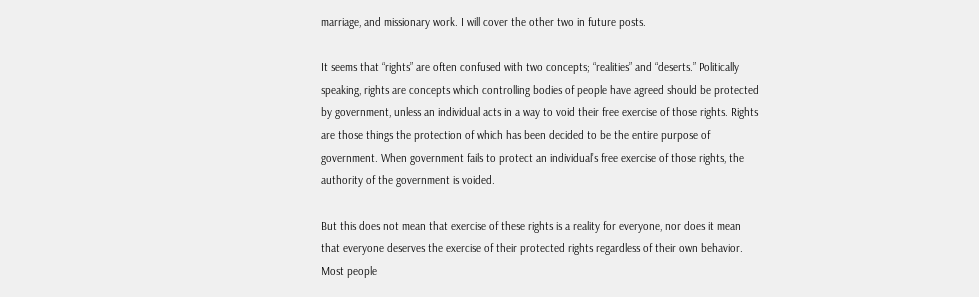marriage, and missionary work. I will cover the other two in future posts.

It seems that “rights” are often confused with two concepts; “realities” and “deserts.” Politically speaking, rights are concepts which controlling bodies of people have agreed should be protected by government, unless an individual acts in a way to void their free exercise of those rights. Rights are those things the protection of which has been decided to be the entire purpose of government. When government fails to protect an individual’s free exercise of those rights, the authority of the government is voided.

But this does not mean that exercise of these rights is a reality for everyone, nor does it mean that everyone deserves the exercise of their protected rights regardless of their own behavior. Most people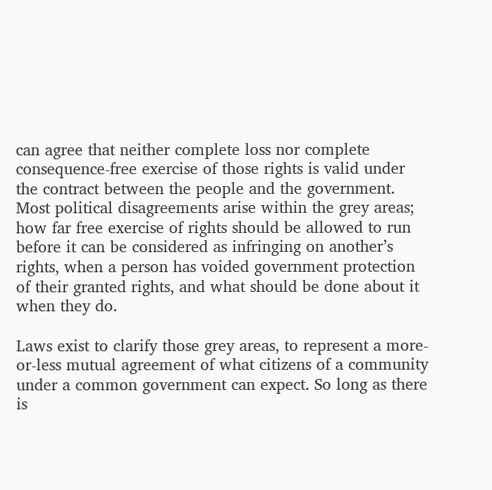can agree that neither complete loss nor complete consequence-free exercise of those rights is valid under the contract between the people and the government. Most political disagreements arise within the grey areas; how far free exercise of rights should be allowed to run before it can be considered as infringing on another’s rights, when a person has voided government protection of their granted rights, and what should be done about it when they do.

Laws exist to clarify those grey areas, to represent a more-or-less mutual agreement of what citizens of a community under a common government can expect. So long as there is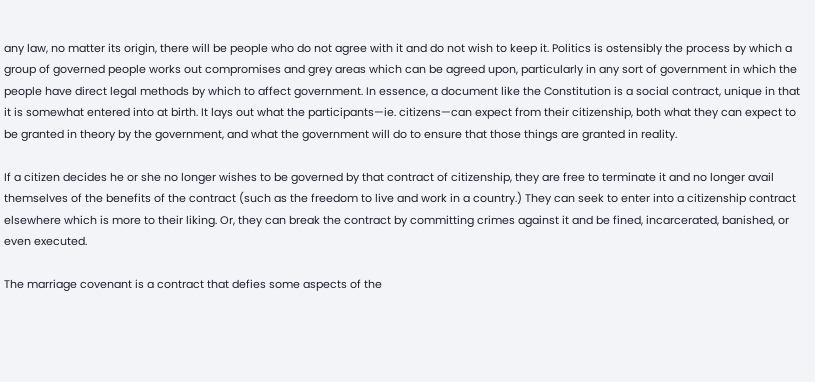any law, no matter its origin, there will be people who do not agree with it and do not wish to keep it. Politics is ostensibly the process by which a group of governed people works out compromises and grey areas which can be agreed upon, particularly in any sort of government in which the people have direct legal methods by which to affect government. In essence, a document like the Constitution is a social contract, unique in that it is somewhat entered into at birth. It lays out what the participants—ie. citizens—can expect from their citizenship, both what they can expect to be granted in theory by the government, and what the government will do to ensure that those things are granted in reality.

If a citizen decides he or she no longer wishes to be governed by that contract of citizenship, they are free to terminate it and no longer avail themselves of the benefits of the contract (such as the freedom to live and work in a country.) They can seek to enter into a citizenship contract elsewhere which is more to their liking. Or, they can break the contract by committing crimes against it and be fined, incarcerated, banished, or even executed.

The marriage covenant is a contract that defies some aspects of the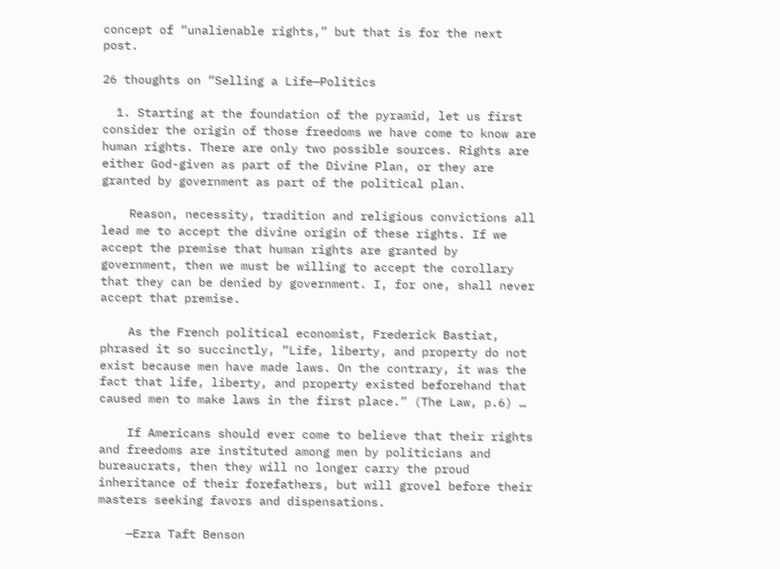concept of “unalienable rights,” but that is for the next post.

26 thoughts on “Selling a Life—Politics

  1. Starting at the foundation of the pyramid, let us first consider the origin of those freedoms we have come to know are human rights. There are only two possible sources. Rights are either God-given as part of the Divine Plan, or they are granted by government as part of the political plan.

    Reason, necessity, tradition and religious convictions all lead me to accept the divine origin of these rights. If we accept the premise that human rights are granted by government, then we must be willing to accept the corollary that they can be denied by government. I, for one, shall never accept that premise.

    As the French political economist, Frederick Bastiat, phrased it so succinctly, “Life, liberty, and property do not exist because men have made laws. On the contrary, it was the fact that life, liberty, and property existed beforehand that caused men to make laws in the first place.” (The Law, p.6) …

    If Americans should ever come to believe that their rights and freedoms are instituted among men by politicians and bureaucrats, then they will no longer carry the proud inheritance of their forefathers, but will grovel before their masters seeking favors and dispensations.

    —Ezra Taft Benson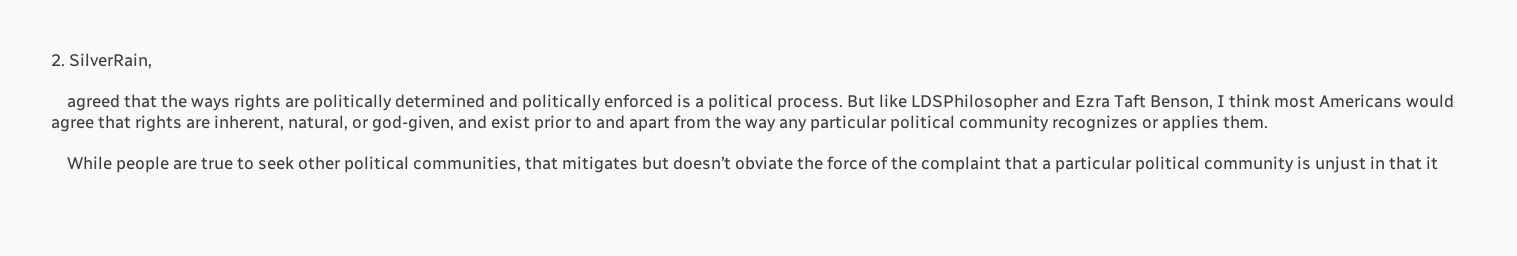2. SilverRain,

    agreed that the ways rights are politically determined and politically enforced is a political process. But like LDSPhilosopher and Ezra Taft Benson, I think most Americans would agree that rights are inherent, natural, or god-given, and exist prior to and apart from the way any particular political community recognizes or applies them.

    While people are true to seek other political communities, that mitigates but doesn’t obviate the force of the complaint that a particular political community is unjust in that it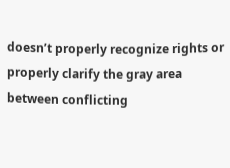doesn’t properly recognize rights or properly clarify the gray area between conflicting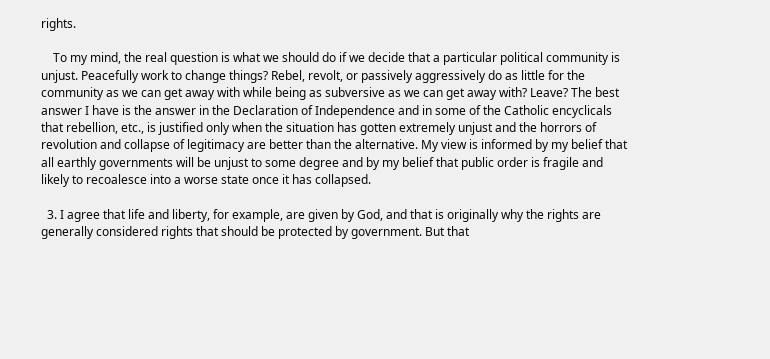rights.

    To my mind, the real question is what we should do if we decide that a particular political community is unjust. Peacefully work to change things? Rebel, revolt, or passively aggressively do as little for the community as we can get away with while being as subversive as we can get away with? Leave? The best answer I have is the answer in the Declaration of Independence and in some of the Catholic encyclicals that rebellion, etc., is justified only when the situation has gotten extremely unjust and the horrors of revolution and collapse of legitimacy are better than the alternative. My view is informed by my belief that all earthly governments will be unjust to some degree and by my belief that public order is fragile and likely to recoalesce into a worse state once it has collapsed.

  3. I agree that life and liberty, for example, are given by God, and that is originally why the rights are generally considered rights that should be protected by government. But that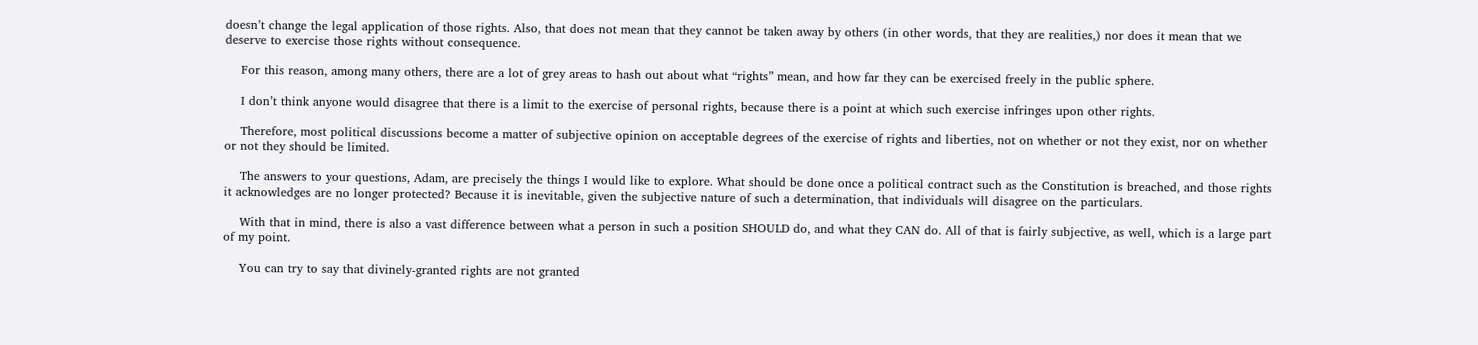doesn’t change the legal application of those rights. Also, that does not mean that they cannot be taken away by others (in other words, that they are realities,) nor does it mean that we deserve to exercise those rights without consequence.

    For this reason, among many others, there are a lot of grey areas to hash out about what “rights” mean, and how far they can be exercised freely in the public sphere.

    I don’t think anyone would disagree that there is a limit to the exercise of personal rights, because there is a point at which such exercise infringes upon other rights.

    Therefore, most political discussions become a matter of subjective opinion on acceptable degrees of the exercise of rights and liberties, not on whether or not they exist, nor on whether or not they should be limited.

    The answers to your questions, Adam, are precisely the things I would like to explore. What should be done once a political contract such as the Constitution is breached, and those rights it acknowledges are no longer protected? Because it is inevitable, given the subjective nature of such a determination, that individuals will disagree on the particulars.

    With that in mind, there is also a vast difference between what a person in such a position SHOULD do, and what they CAN do. All of that is fairly subjective, as well, which is a large part of my point.

    You can try to say that divinely-granted rights are not granted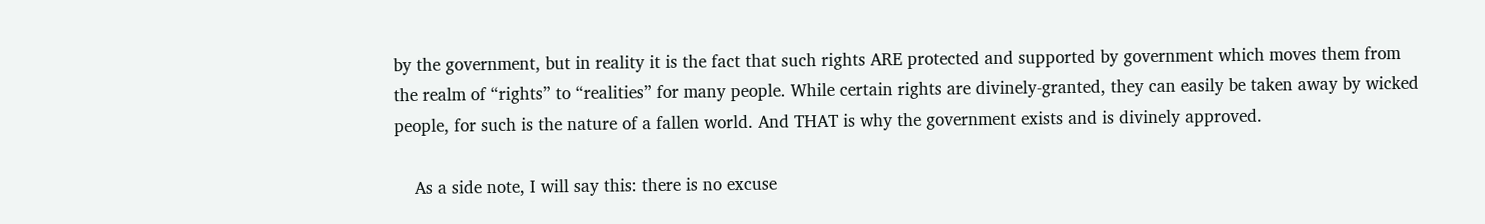by the government, but in reality it is the fact that such rights ARE protected and supported by government which moves them from the realm of “rights” to “realities” for many people. While certain rights are divinely-granted, they can easily be taken away by wicked people, for such is the nature of a fallen world. And THAT is why the government exists and is divinely approved.

    As a side note, I will say this: there is no excuse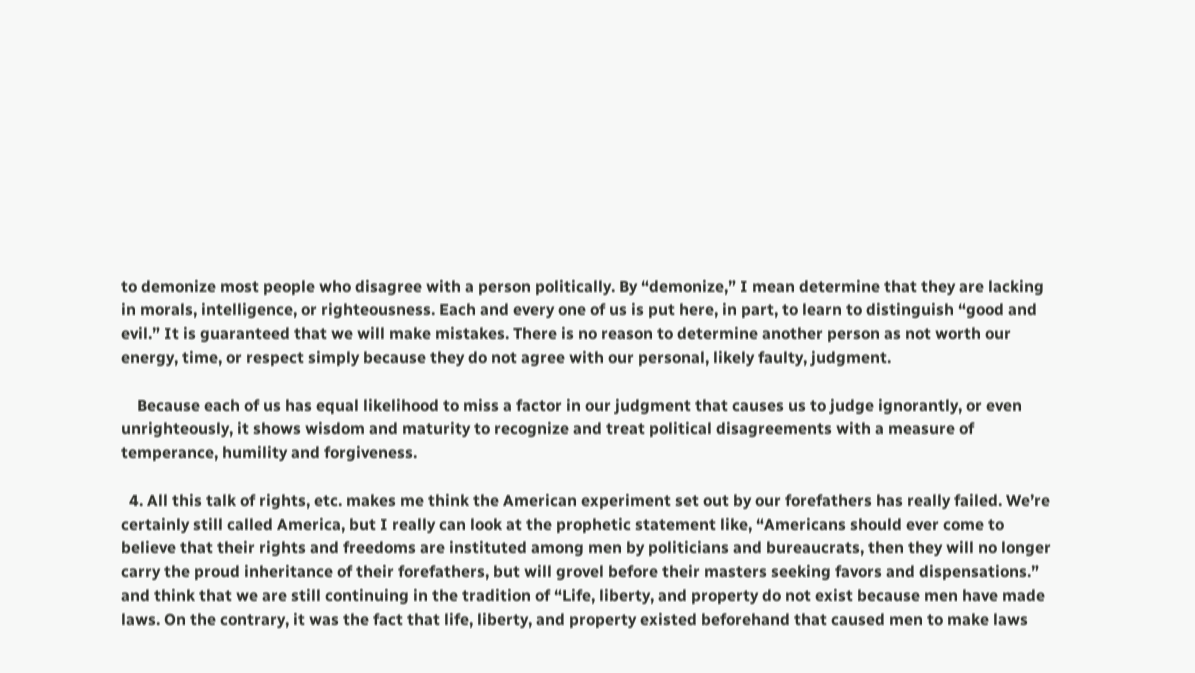to demonize most people who disagree with a person politically. By “demonize,” I mean determine that they are lacking in morals, intelligence, or righteousness. Each and every one of us is put here, in part, to learn to distinguish “good and evil.” It is guaranteed that we will make mistakes. There is no reason to determine another person as not worth our energy, time, or respect simply because they do not agree with our personal, likely faulty, judgment.

    Because each of us has equal likelihood to miss a factor in our judgment that causes us to judge ignorantly, or even unrighteously, it shows wisdom and maturity to recognize and treat political disagreements with a measure of temperance, humility and forgiveness.

  4. All this talk of rights, etc. makes me think the American experiment set out by our forefathers has really failed. We’re certainly still called America, but I really can look at the prophetic statement like, “Americans should ever come to believe that their rights and freedoms are instituted among men by politicians and bureaucrats, then they will no longer carry the proud inheritance of their forefathers, but will grovel before their masters seeking favors and dispensations.” and think that we are still continuing in the tradition of “Life, liberty, and property do not exist because men have made laws. On the contrary, it was the fact that life, liberty, and property existed beforehand that caused men to make laws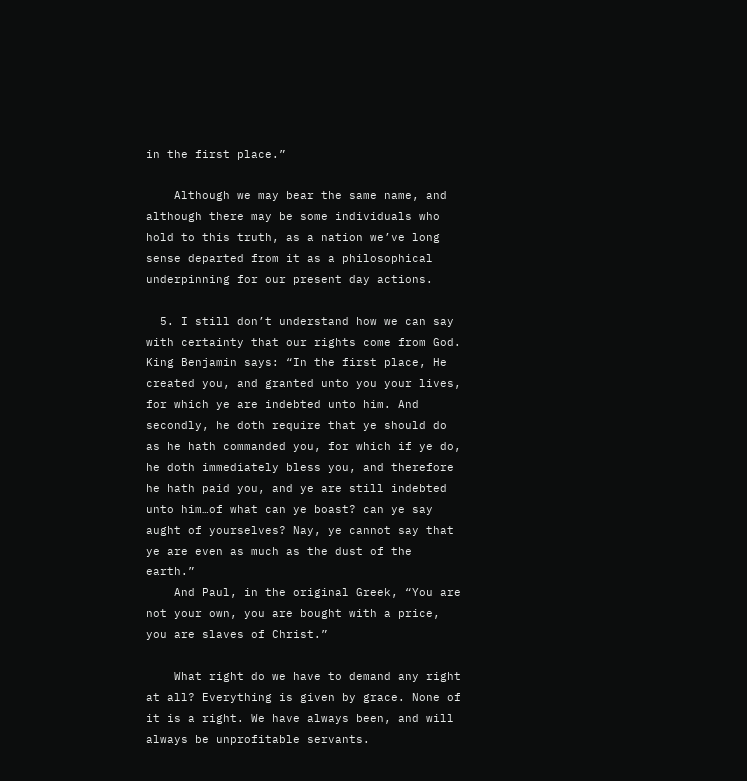in the first place.”

    Although we may bear the same name, and although there may be some individuals who hold to this truth, as a nation we’ve long sense departed from it as a philosophical underpinning for our present day actions.

  5. I still don’t understand how we can say with certainty that our rights come from God. King Benjamin says: “In the first place, He created you, and granted unto you your lives, for which ye are indebted unto him. And secondly, he doth require that ye should do as he hath commanded you, for which if ye do, he doth immediately bless you, and therefore he hath paid you, and ye are still indebted unto him…of what can ye boast? can ye say aught of yourselves? Nay, ye cannot say that ye are even as much as the dust of the earth.”
    And Paul, in the original Greek, “You are not your own, you are bought with a price, you are slaves of Christ.”

    What right do we have to demand any right at all? Everything is given by grace. None of it is a right. We have always been, and will always be unprofitable servants.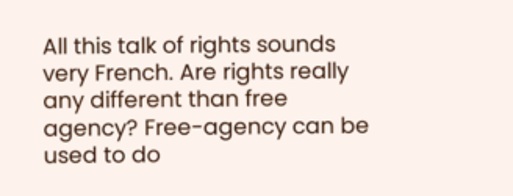All this talk of rights sounds very French. Are rights really any different than free agency? Free-agency can be used to do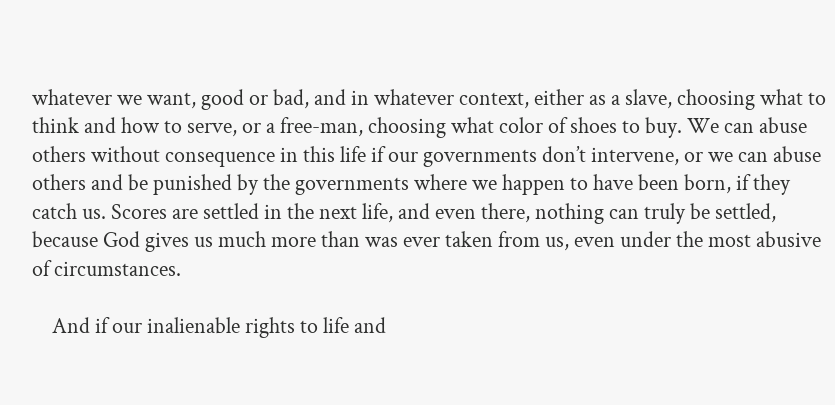whatever we want, good or bad, and in whatever context, either as a slave, choosing what to think and how to serve, or a free-man, choosing what color of shoes to buy. We can abuse others without consequence in this life if our governments don’t intervene, or we can abuse others and be punished by the governments where we happen to have been born, if they catch us. Scores are settled in the next life, and even there, nothing can truly be settled, because God gives us much more than was ever taken from us, even under the most abusive of circumstances.

    And if our inalienable rights to life and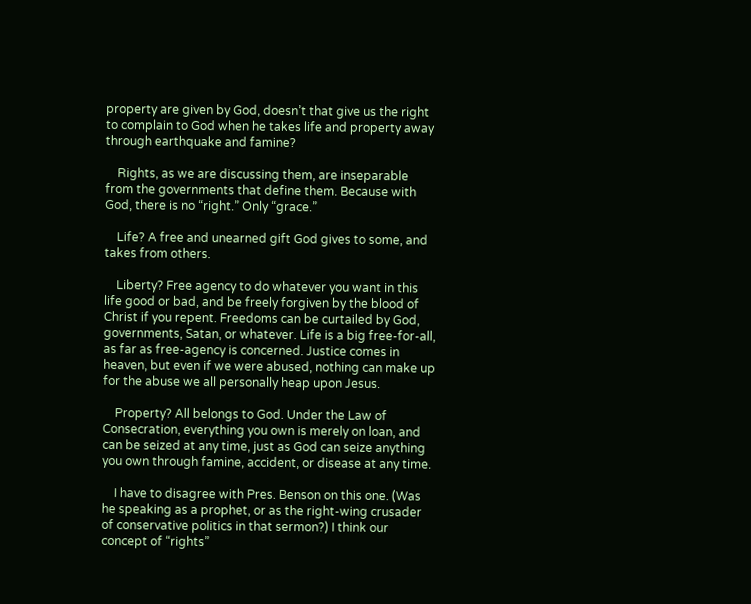property are given by God, doesn’t that give us the right to complain to God when he takes life and property away through earthquake and famine?

    Rights, as we are discussing them, are inseparable from the governments that define them. Because with God, there is no “right.” Only “grace.”

    Life? A free and unearned gift God gives to some, and takes from others.

    Liberty? Free agency to do whatever you want in this life good or bad, and be freely forgiven by the blood of Christ if you repent. Freedoms can be curtailed by God, governments, Satan, or whatever. Life is a big free-for-all, as far as free-agency is concerned. Justice comes in heaven, but even if we were abused, nothing can make up for the abuse we all personally heap upon Jesus.

    Property? All belongs to God. Under the Law of Consecration, everything you own is merely on loan, and can be seized at any time, just as God can seize anything you own through famine, accident, or disease at any time.

    I have to disagree with Pres. Benson on this one. (Was he speaking as a prophet, or as the right-wing crusader of conservative politics in that sermon?) I think our concept of “rights”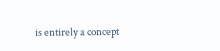is entirely a concept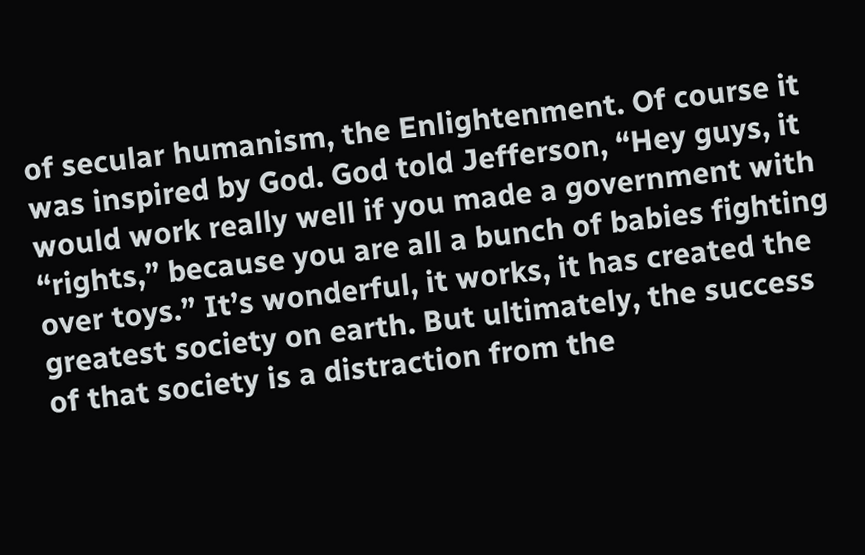of secular humanism, the Enlightenment. Of course it was inspired by God. God told Jefferson, “Hey guys, it would work really well if you made a government with “rights,” because you are all a bunch of babies fighting over toys.” It’s wonderful, it works, it has created the greatest society on earth. But ultimately, the success of that society is a distraction from the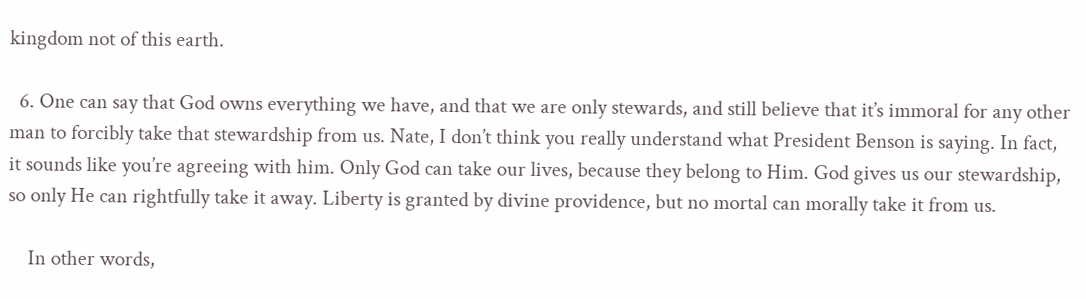kingdom not of this earth.

  6. One can say that God owns everything we have, and that we are only stewards, and still believe that it’s immoral for any other man to forcibly take that stewardship from us. Nate, I don’t think you really understand what President Benson is saying. In fact, it sounds like you’re agreeing with him. Only God can take our lives, because they belong to Him. God gives us our stewardship, so only He can rightfully take it away. Liberty is granted by divine providence, but no mortal can morally take it from us.

    In other words,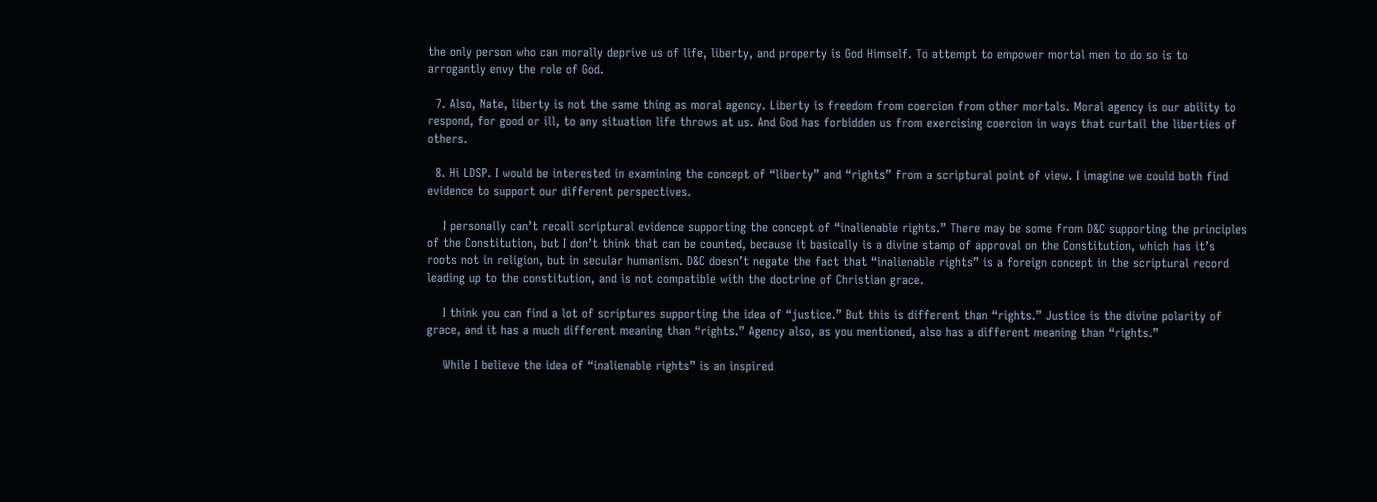the only person who can morally deprive us of life, liberty, and property is God Himself. To attempt to empower mortal men to do so is to arrogantly envy the role of God.

  7. Also, Nate, liberty is not the same thing as moral agency. Liberty is freedom from coercion from other mortals. Moral agency is our ability to respond, for good or ill, to any situation life throws at us. And God has forbidden us from exercising coercion in ways that curtail the liberties of others.

  8. Hi LDSP. I would be interested in examining the concept of “liberty” and “rights” from a scriptural point of view. I imagine we could both find evidence to support our different perspectives.

    I personally can’t recall scriptural evidence supporting the concept of “inalienable rights.” There may be some from D&C supporting the principles of the Constitution, but I don’t think that can be counted, because it basically is a divine stamp of approval on the Constitution, which has it’s roots not in religion, but in secular humanism. D&C doesn’t negate the fact that “inalienable rights” is a foreign concept in the scriptural record leading up to the constitution, and is not compatible with the doctrine of Christian grace.

    I think you can find a lot of scriptures supporting the idea of “justice.” But this is different than “rights.” Justice is the divine polarity of grace, and it has a much different meaning than “rights.” Agency also, as you mentioned, also has a different meaning than “rights.”

    While I believe the idea of “inalienable rights” is an inspired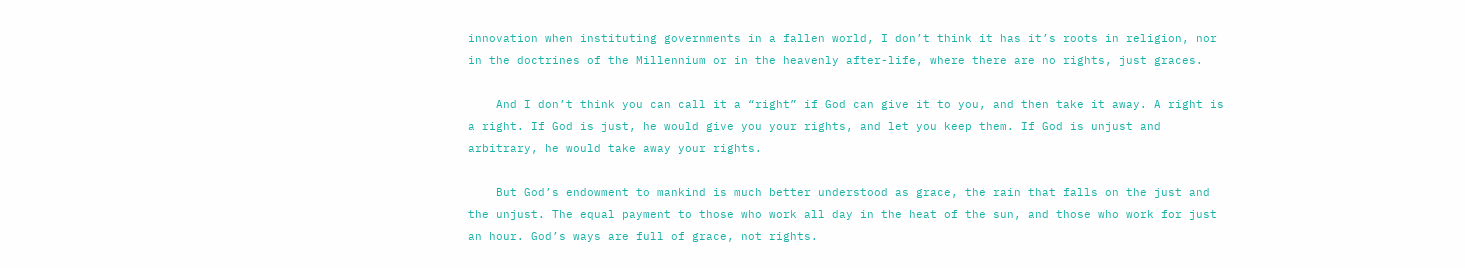innovation when instituting governments in a fallen world, I don’t think it has it’s roots in religion, nor in the doctrines of the Millennium or in the heavenly after-life, where there are no rights, just graces.

    And I don’t think you can call it a “right” if God can give it to you, and then take it away. A right is a right. If God is just, he would give you your rights, and let you keep them. If God is unjust and arbitrary, he would take away your rights.

    But God’s endowment to mankind is much better understood as grace, the rain that falls on the just and the unjust. The equal payment to those who work all day in the heat of the sun, and those who work for just an hour. God’s ways are full of grace, not rights.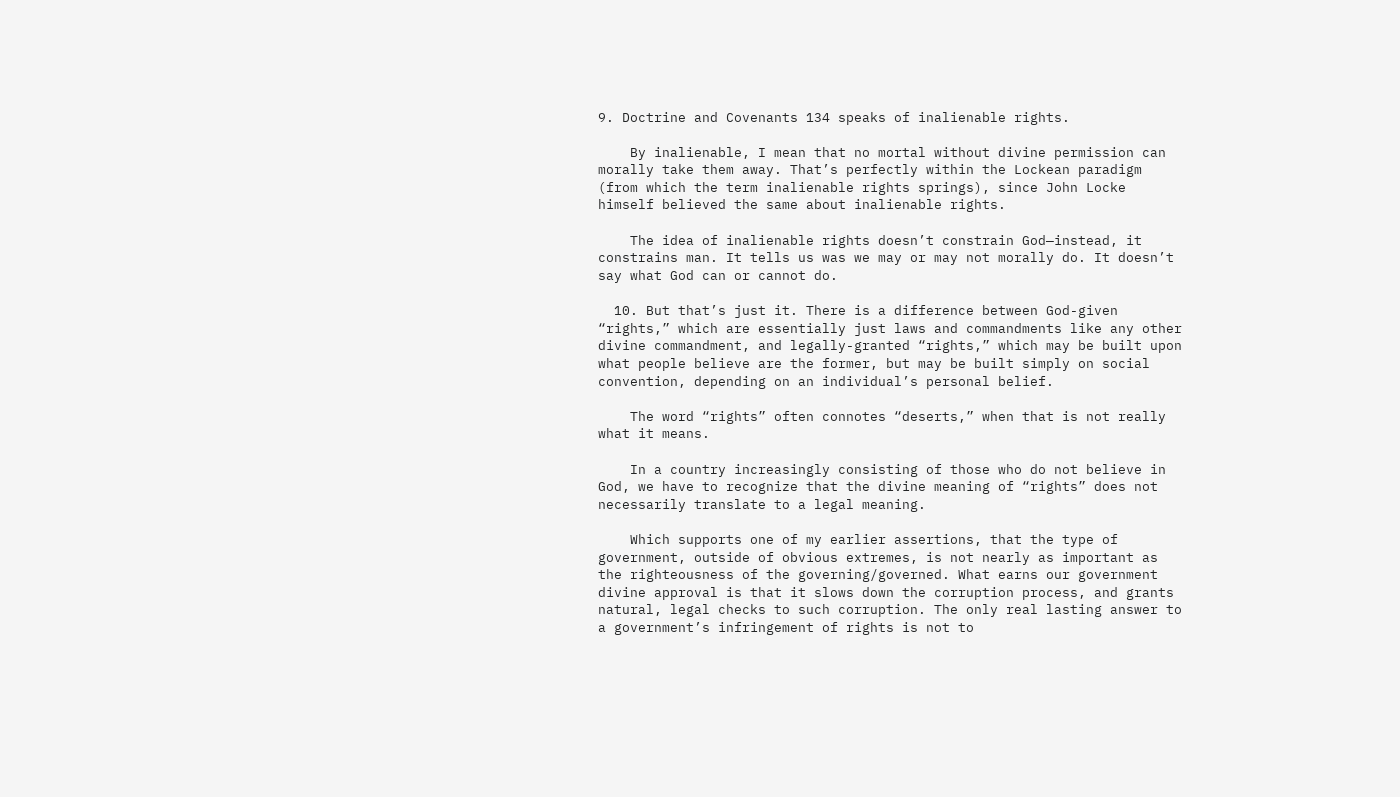9. Doctrine and Covenants 134 speaks of inalienable rights.

    By inalienable, I mean that no mortal without divine permission can morally take them away. That’s perfectly within the Lockean paradigm (from which the term inalienable rights springs), since John Locke himself believed the same about inalienable rights.

    The idea of inalienable rights doesn’t constrain God—instead, it constrains man. It tells us was we may or may not morally do. It doesn’t say what God can or cannot do.

  10. But that’s just it. There is a difference between God-given “rights,” which are essentially just laws and commandments like any other divine commandment, and legally-granted “rights,” which may be built upon what people believe are the former, but may be built simply on social convention, depending on an individual’s personal belief.

    The word “rights” often connotes “deserts,” when that is not really what it means.

    In a country increasingly consisting of those who do not believe in God, we have to recognize that the divine meaning of “rights” does not necessarily translate to a legal meaning.

    Which supports one of my earlier assertions, that the type of government, outside of obvious extremes, is not nearly as important as the righteousness of the governing/governed. What earns our government divine approval is that it slows down the corruption process, and grants natural, legal checks to such corruption. The only real lasting answer to a government’s infringement of rights is not to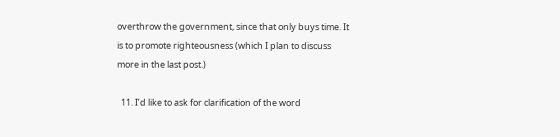overthrow the government, since that only buys time. It is to promote righteousness (which I plan to discuss more in the last post.)

  11. I’d like to ask for clarification of the word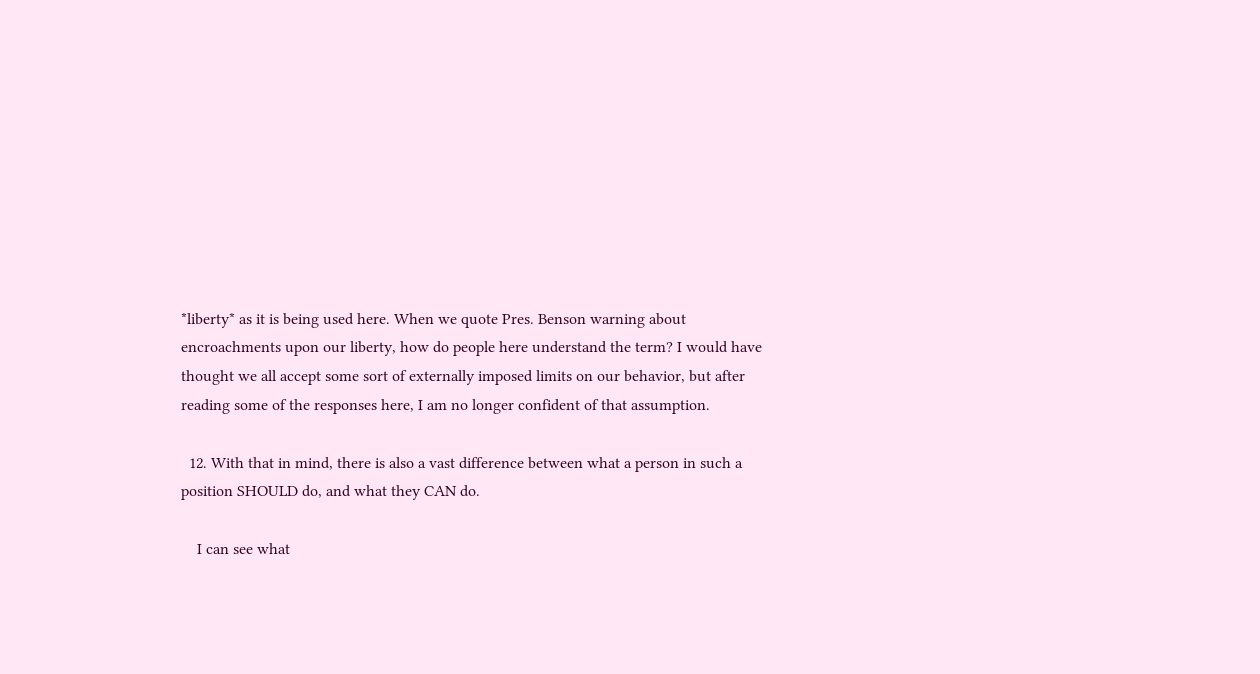*liberty* as it is being used here. When we quote Pres. Benson warning about encroachments upon our liberty, how do people here understand the term? I would have thought we all accept some sort of externally imposed limits on our behavior, but after reading some of the responses here, I am no longer confident of that assumption.

  12. With that in mind, there is also a vast difference between what a person in such a position SHOULD do, and what they CAN do.

    I can see what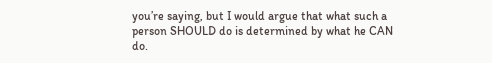you’re saying, but I would argue that what such a person SHOULD do is determined by what he CAN do.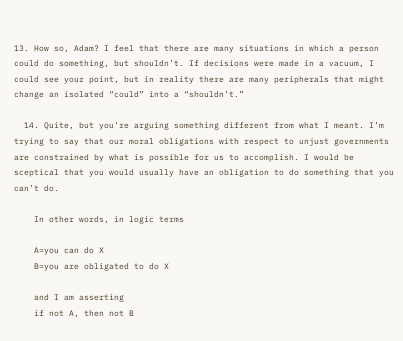13. How so, Adam? I feel that there are many situations in which a person could do something, but shouldn’t. If decisions were made in a vacuum, I could see your point, but in reality there are many peripherals that might change an isolated “could” into a “shouldn’t.”

  14. Quite, but you’re arguing something different from what I meant. I’m trying to say that our moral obligations with respect to unjust governments are constrained by what is possible for us to accomplish. I would be sceptical that you would usually have an obligation to do something that you can’t do.

    In other words, in logic terms

    A=you can do X
    B=you are obligated to do X

    and I am asserting
    if not A, then not B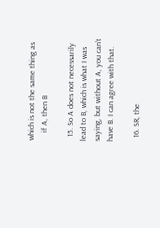which is not the same thing as
    if A, then B

  15. So A does not necessarily lead to B, which is what I was saying, but without A, you can’t have B. I can agree with that.

  16. SR, the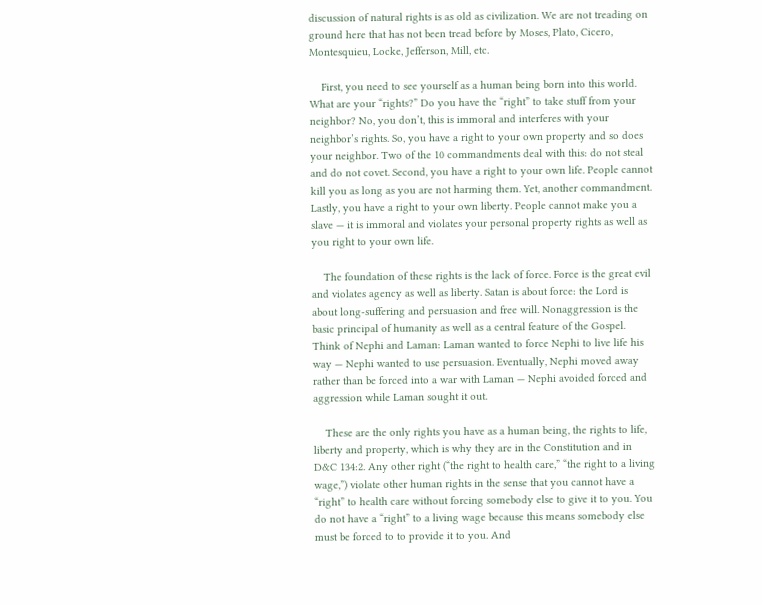discussion of natural rights is as old as civilization. We are not treading on ground here that has not been tread before by Moses, Plato, Cicero, Montesquieu, Locke, Jefferson, Mill, etc.

    First, you need to see yourself as a human being born into this world. What are your “rights?” Do you have the “right” to take stuff from your neighbor? No, you don’t, this is immoral and interferes with your neighbor’s rights. So, you have a right to your own property and so does your neighbor. Two of the 10 commandments deal with this: do not steal and do not covet. Second, you have a right to your own life. People cannot kill you as long as you are not harming them. Yet, another commandment. Lastly, you have a right to your own liberty. People cannot make you a slave — it is immoral and violates your personal property rights as well as you right to your own life.

    The foundation of these rights is the lack of force. Force is the great evil and violates agency as well as liberty. Satan is about force: the Lord is about long-suffering and persuasion and free will. Nonaggression is the basic principal of humanity as well as a central feature of the Gospel. Think of Nephi and Laman: Laman wanted to force Nephi to live life his way — Nephi wanted to use persuasion. Eventually, Nephi moved away rather than be forced into a war with Laman — Nephi avoided forced and aggression while Laman sought it out.

    These are the only rights you have as a human being, the rights to life, liberty and property, which is why they are in the Constitution and in D&C 134:2. Any other right (“the right to health care,” “the right to a living wage,”) violate other human rights in the sense that you cannot have a “right” to health care without forcing somebody else to give it to you. You do not have a “right” to a living wage because this means somebody else must be forced to to provide it to you. And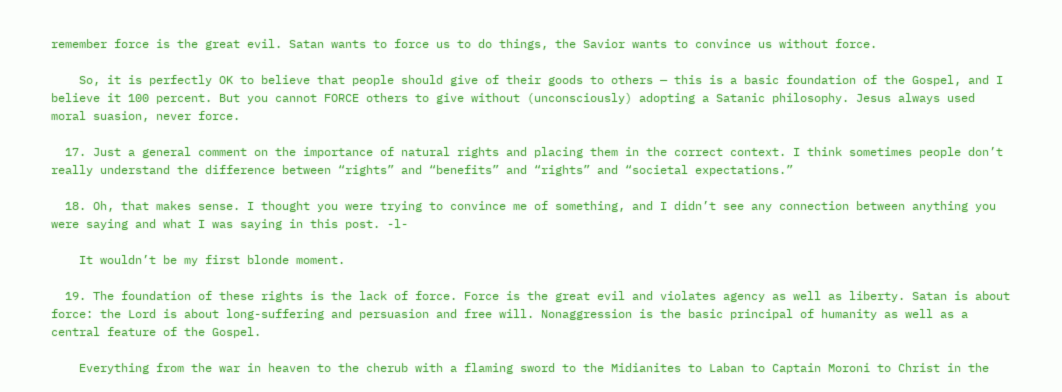remember force is the great evil. Satan wants to force us to do things, the Savior wants to convince us without force.

    So, it is perfectly OK to believe that people should give of their goods to others — this is a basic foundation of the Gospel, and I believe it 100 percent. But you cannot FORCE others to give without (unconsciously) adopting a Satanic philosophy. Jesus always used moral suasion, never force.

  17. Just a general comment on the importance of natural rights and placing them in the correct context. I think sometimes people don’t really understand the difference between “rights” and “benefits” and “rights” and “societal expectations.”

  18. Oh, that makes sense. I thought you were trying to convince me of something, and I didn’t see any connection between anything you were saying and what I was saying in this post. -l-

    It wouldn’t be my first blonde moment.

  19. The foundation of these rights is the lack of force. Force is the great evil and violates agency as well as liberty. Satan is about force: the Lord is about long-suffering and persuasion and free will. Nonaggression is the basic principal of humanity as well as a central feature of the Gospel.

    Everything from the war in heaven to the cherub with a flaming sword to the Midianites to Laban to Captain Moroni to Christ in the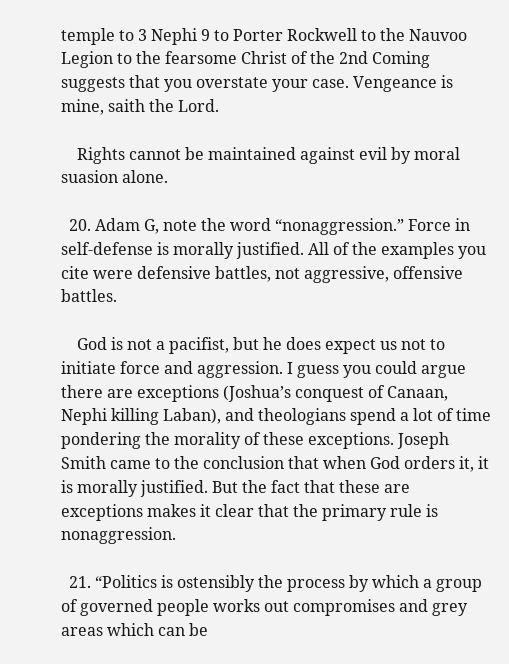temple to 3 Nephi 9 to Porter Rockwell to the Nauvoo Legion to the fearsome Christ of the 2nd Coming suggests that you overstate your case. Vengeance is mine, saith the Lord.

    Rights cannot be maintained against evil by moral suasion alone.

  20. Adam G, note the word “nonaggression.” Force in self-defense is morally justified. All of the examples you cite were defensive battles, not aggressive, offensive battles.

    God is not a pacifist, but he does expect us not to initiate force and aggression. I guess you could argue there are exceptions (Joshua’s conquest of Canaan, Nephi killing Laban), and theologians spend a lot of time pondering the morality of these exceptions. Joseph Smith came to the conclusion that when God orders it, it is morally justified. But the fact that these are exceptions makes it clear that the primary rule is nonaggression.

  21. “Politics is ostensibly the process by which a group of governed people works out compromises and grey areas which can be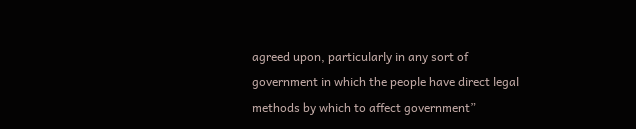agreed upon, particularly in any sort of government in which the people have direct legal methods by which to affect government”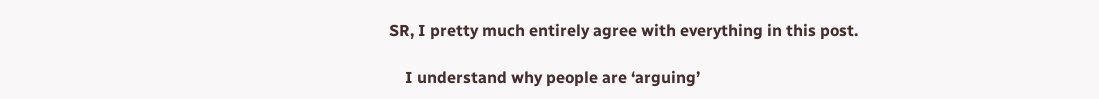SR, I pretty much entirely agree with everything in this post.

    I understand why people are ‘arguing’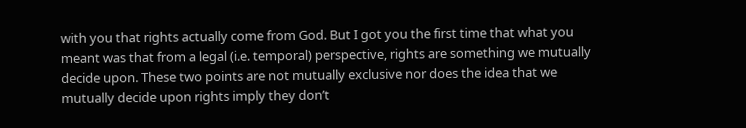with you that rights actually come from God. But I got you the first time that what you meant was that from a legal (i.e. temporal) perspective, rights are something we mutually decide upon. These two points are not mutually exclusive nor does the idea that we mutually decide upon rights imply they don’t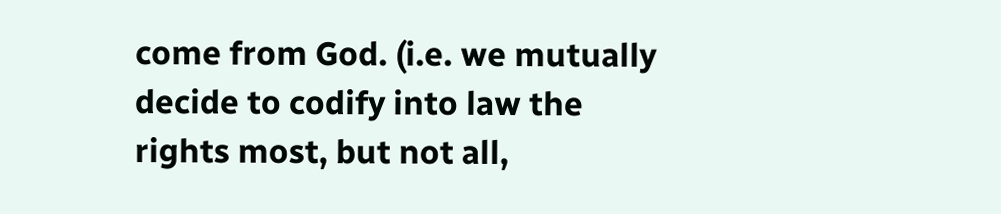come from God. (i.e. we mutually decide to codify into law the rights most, but not all,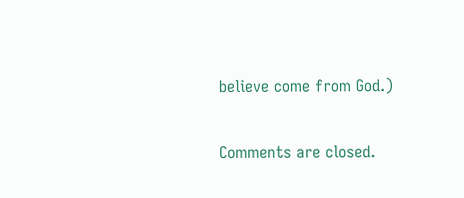believe come from God.)

Comments are closed.